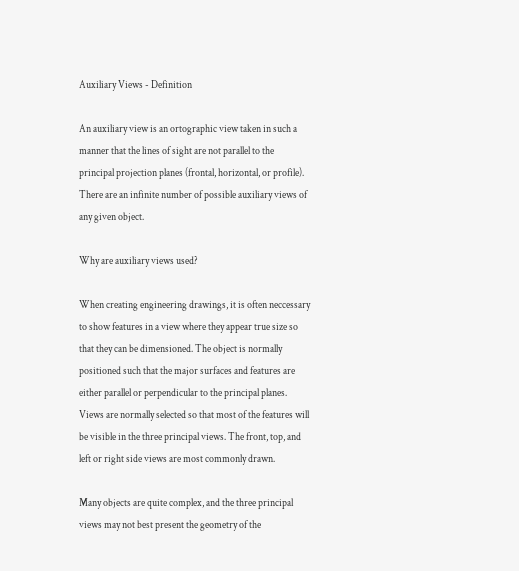Auxiliary Views - Definition

An auxiliary view is an ortographic view taken in such a manner that the lines of sight are not parallel to the principal projection planes (frontal, horizontal, or profile). There are an infinite number of possible auxiliary views of any given object.

Why are auxiliary views used?

When creating engineering drawings, it is often neccessary to show features in a view where they appear true size so that they can be dimensioned. The object is normally positioned such that the major surfaces and features are either parallel or perpendicular to the principal planes. Views are normally selected so that most of the features will be visible in the three principal views. The front, top, and left or right side views are most commonly drawn.

Many objects are quite complex, and the three principal views may not best present the geometry of the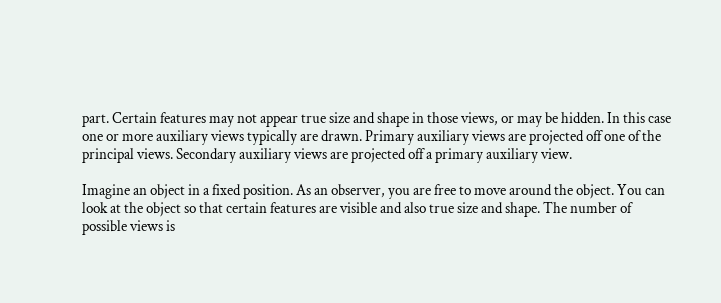part. Certain features may not appear true size and shape in those views, or may be hidden. In this case one or more auxiliary views typically are drawn. Primary auxiliary views are projected off one of the principal views. Secondary auxiliary views are projected off a primary auxiliary view.

Imagine an object in a fixed position. As an observer, you are free to move around the object. You can look at the object so that certain features are visible and also true size and shape. The number of possible views is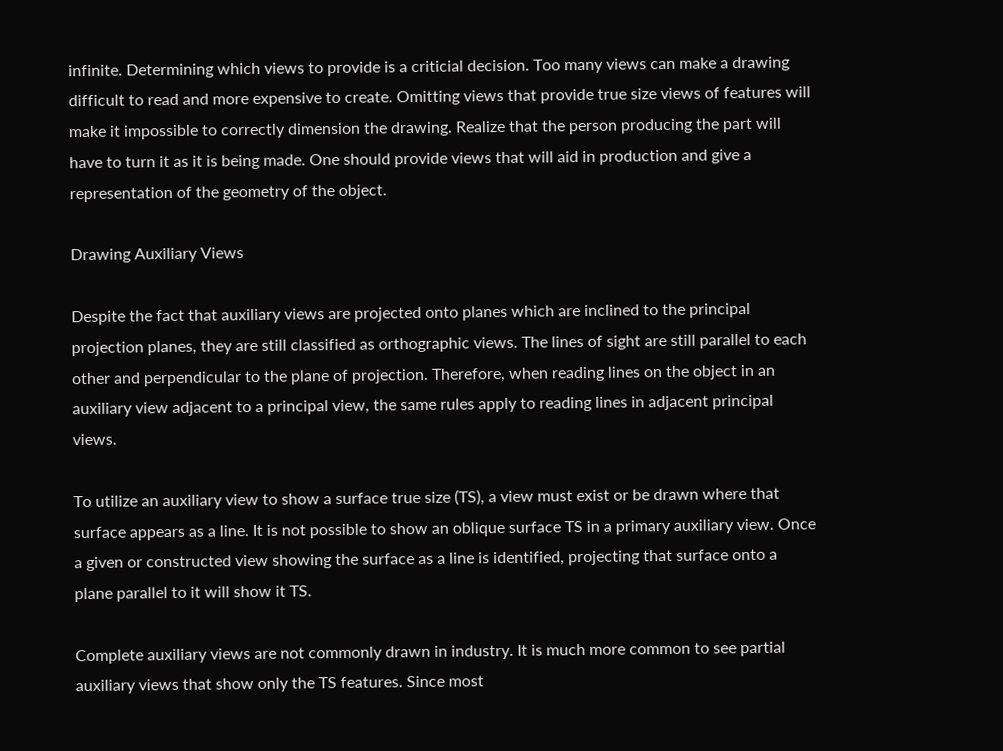infinite. Determining which views to provide is a criticial decision. Too many views can make a drawing difficult to read and more expensive to create. Omitting views that provide true size views of features will make it impossible to correctly dimension the drawing. Realize that the person producing the part will have to turn it as it is being made. One should provide views that will aid in production and give a representation of the geometry of the object.

Drawing Auxiliary Views

Despite the fact that auxiliary views are projected onto planes which are inclined to the principal projection planes, they are still classified as orthographic views. The lines of sight are still parallel to each other and perpendicular to the plane of projection. Therefore, when reading lines on the object in an auxiliary view adjacent to a principal view, the same rules apply to reading lines in adjacent principal views.

To utilize an auxiliary view to show a surface true size (TS), a view must exist or be drawn where that surface appears as a line. It is not possible to show an oblique surface TS in a primary auxiliary view. Once a given or constructed view showing the surface as a line is identified, projecting that surface onto a plane parallel to it will show it TS.

Complete auxiliary views are not commonly drawn in industry. It is much more common to see partial auxiliary views that show only the TS features. Since most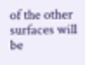of the other surfaces will be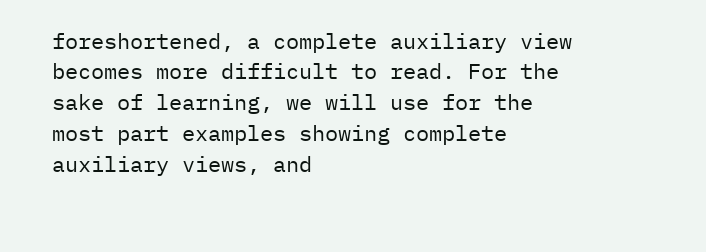foreshortened, a complete auxiliary view becomes more difficult to read. For the sake of learning, we will use for the most part examples showing complete auxiliary views, and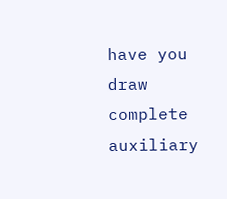have you draw complete auxiliary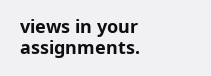views in your assignments.